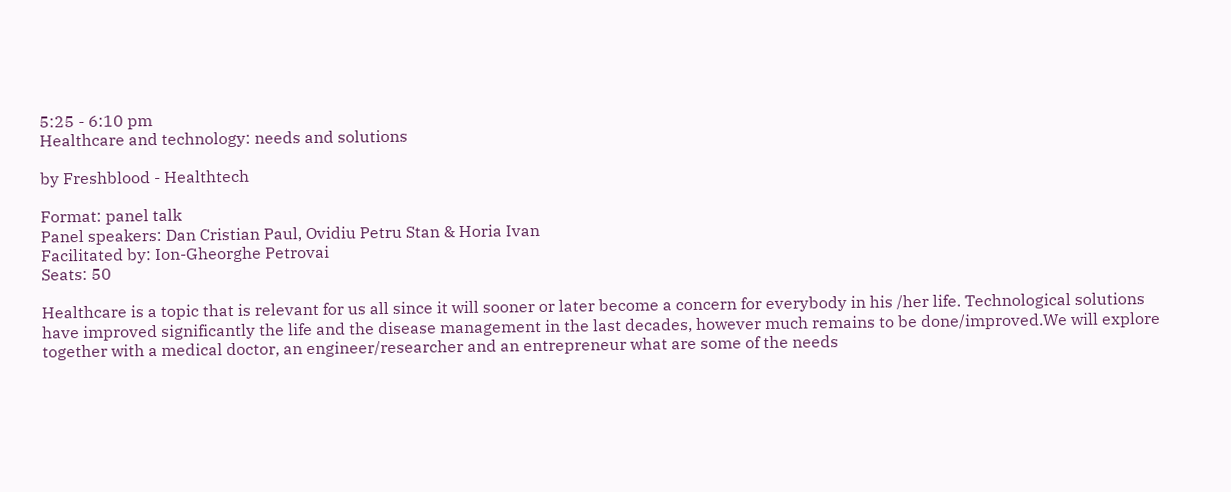5:25 - 6:10 pm
Healthcare and technology: needs and solutions

by Freshblood - Healthtech

Format: panel talk
Panel speakers: Dan Cristian Paul, Ovidiu Petru Stan & Horia Ivan
Facilitated by: Ion-Gheorghe Petrovai
Seats: 50

Healthcare is a topic that is relevant for us all since it will sooner or later become a concern for everybody in his /her life. Technological solutions have improved significantly the life and the disease management in the last decades, however much remains to be done/improved.We will explore together with a medical doctor, an engineer/researcher and an entrepreneur what are some of the needs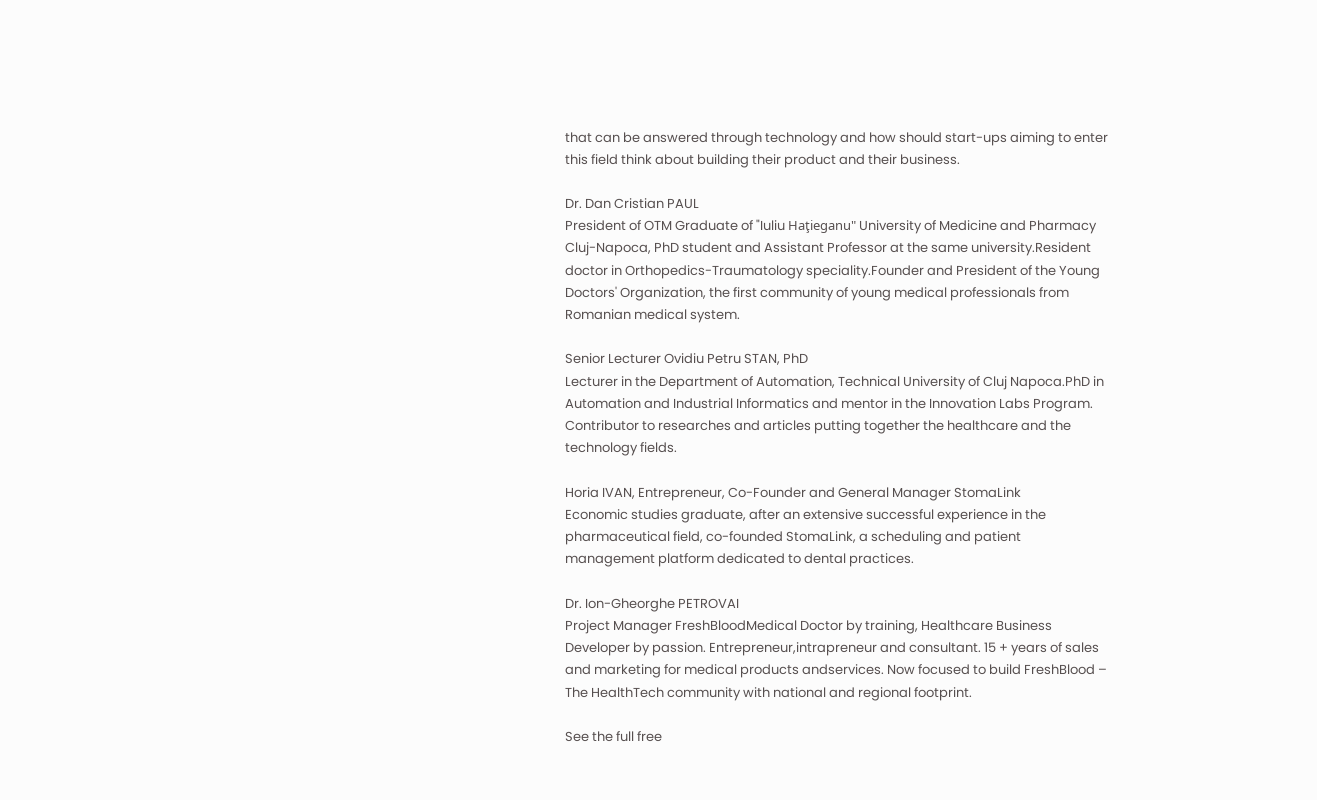that can be answered through technology and how should start-ups aiming to enter this field think about building their product and their business.

Dr. Dan Cristian PAUL
President of OTM Graduate of "Iuliu Haţieganu" University of Medicine and Pharmacy Cluj-Napoca, PhD student and Assistant Professor at the same university.Resident doctor in Orthopedics-Traumatology speciality.Founder and President of the Young Doctors' Organization, the first community of young medical professionals from Romanian medical system.

Senior Lecturer Ovidiu Petru STAN, PhD
Lecturer in the Department of Automation, Technical University of Cluj Napoca.PhD in Automation and Industrial Informatics and mentor in the Innovation Labs Program. Contributor to researches and articles putting together the healthcare and the technology fields.

Horia IVAN, Entrepreneur, Co-Founder and General Manager StomaLink
Economic studies graduate, after an extensive successful experience in the pharmaceutical field, co-founded StomaLink, a scheduling and patient management platform dedicated to dental practices.

Dr. Ion-Gheorghe PETROVAI
Project Manager FreshBloodMedical Doctor by training, Healthcare Business Developer by passion. Entrepreneur,intrapreneur and consultant. 15 + years of sales and marketing for medical products andservices. Now focused to build FreshBlood – The HealthTech community with national and regional footprint.

See the full free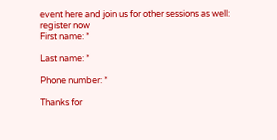event here and join us for other sessions as well:
register now
First name: *

Last name: *

Phone number: *

Thanks for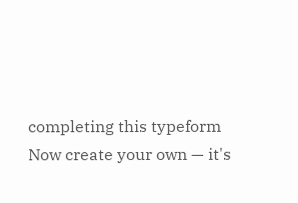completing this typeform
Now create your own — it's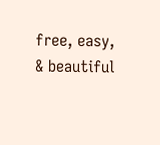free, easy, & beautiful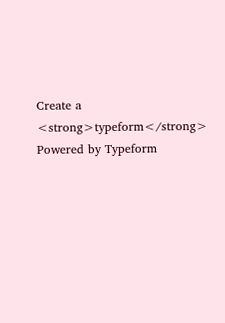Create a <strong>typeform</strong>
Powered by Typeform